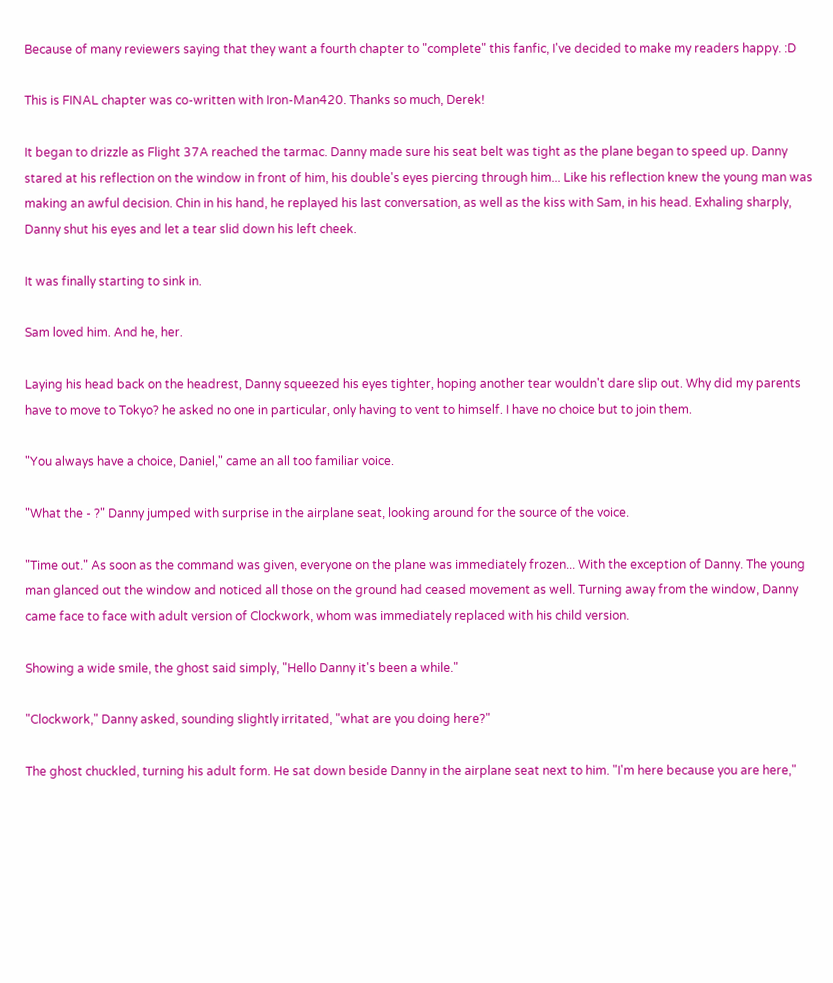Because of many reviewers saying that they want a fourth chapter to "complete" this fanfic, I've decided to make my readers happy. :D

This is FINAL chapter was co-written with Iron-Man420. Thanks so much, Derek!

It began to drizzle as Flight 37A reached the tarmac. Danny made sure his seat belt was tight as the plane began to speed up. Danny stared at his reflection on the window in front of him, his double's eyes piercing through him... Like his reflection knew the young man was making an awful decision. Chin in his hand, he replayed his last conversation, as well as the kiss with Sam, in his head. Exhaling sharply, Danny shut his eyes and let a tear slid down his left cheek.

It was finally starting to sink in.

Sam loved him. And he, her.

Laying his head back on the headrest, Danny squeezed his eyes tighter, hoping another tear wouldn't dare slip out. Why did my parents have to move to Tokyo? he asked no one in particular, only having to vent to himself. I have no choice but to join them.

"You always have a choice, Daniel," came an all too familiar voice.

"What the - ?" Danny jumped with surprise in the airplane seat, looking around for the source of the voice.

"Time out." As soon as the command was given, everyone on the plane was immediately frozen... With the exception of Danny. The young man glanced out the window and noticed all those on the ground had ceased movement as well. Turning away from the window, Danny came face to face with adult version of Clockwork, whom was immediately replaced with his child version.

Showing a wide smile, the ghost said simply, "Hello Danny it's been a while."

"Clockwork," Danny asked, sounding slightly irritated, "what are you doing here?"

The ghost chuckled, turning his adult form. He sat down beside Danny in the airplane seat next to him. "I'm here because you are here,"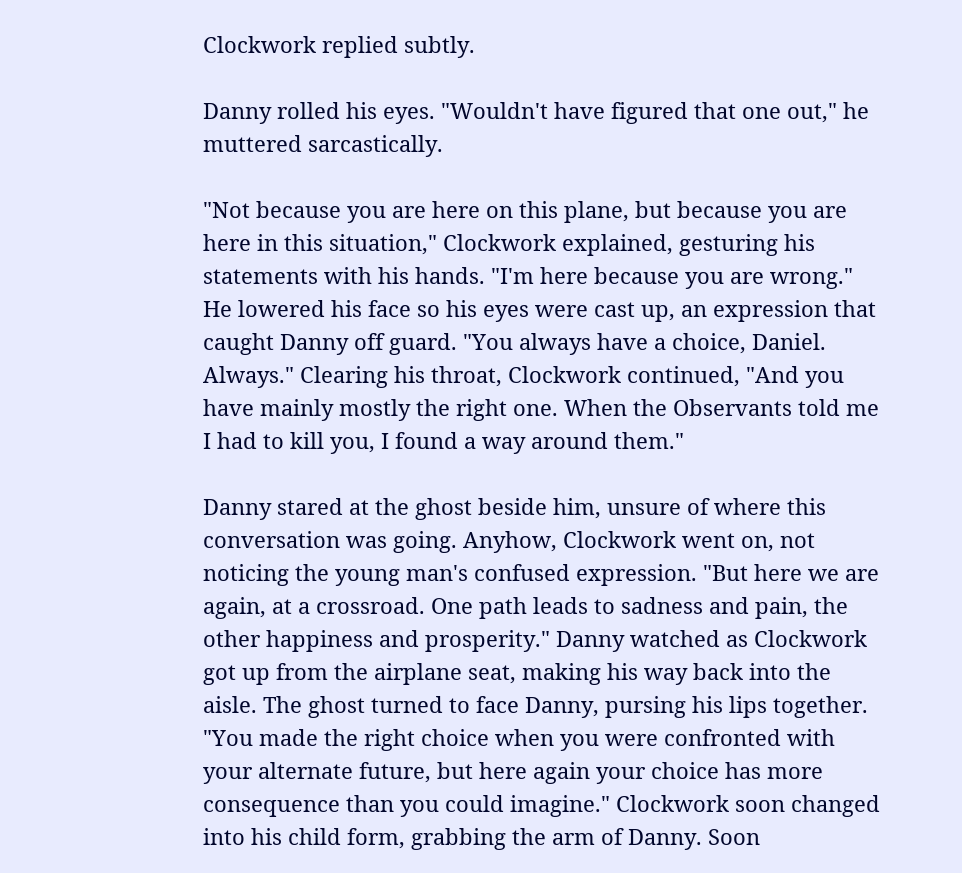Clockwork replied subtly.

Danny rolled his eyes. "Wouldn't have figured that one out," he muttered sarcastically.

"Not because you are here on this plane, but because you are here in this situation," Clockwork explained, gesturing his statements with his hands. "I'm here because you are wrong." He lowered his face so his eyes were cast up, an expression that caught Danny off guard. "You always have a choice, Daniel. Always." Clearing his throat, Clockwork continued, "And you have mainly mostly the right one. When the Observants told me I had to kill you, I found a way around them."

Danny stared at the ghost beside him, unsure of where this conversation was going. Anyhow, Clockwork went on, not noticing the young man's confused expression. "But here we are again, at a crossroad. One path leads to sadness and pain, the other happiness and prosperity." Danny watched as Clockwork got up from the airplane seat, making his way back into the aisle. The ghost turned to face Danny, pursing his lips together. "You made the right choice when you were confronted with your alternate future, but here again your choice has more consequence than you could imagine." Clockwork soon changed into his child form, grabbing the arm of Danny. Soon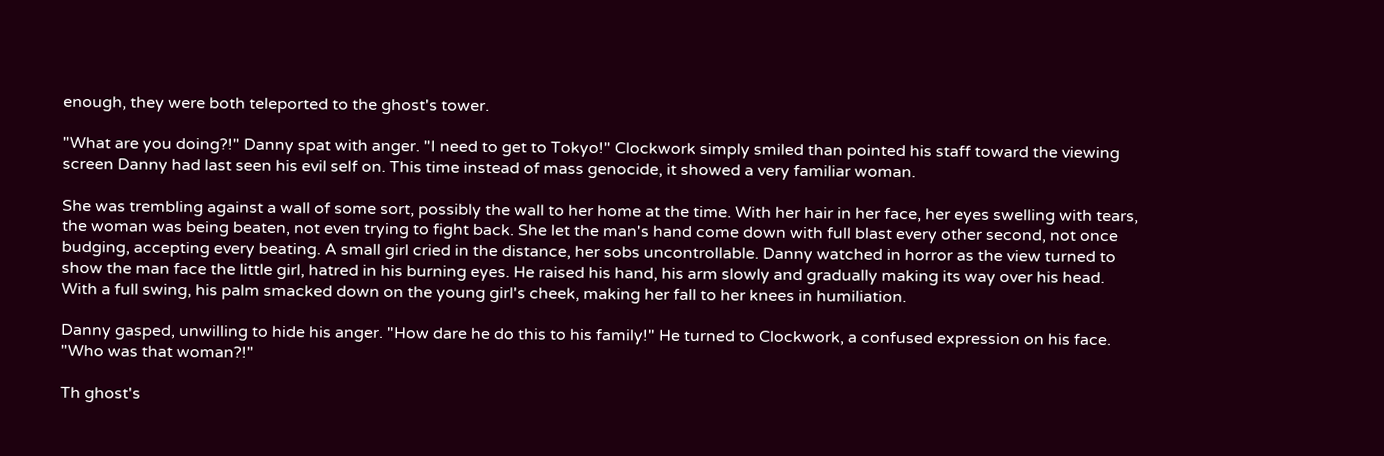enough, they were both teleported to the ghost's tower.

"What are you doing?!" Danny spat with anger. "I need to get to Tokyo!" Clockwork simply smiled than pointed his staff toward the viewing screen Danny had last seen his evil self on. This time instead of mass genocide, it showed a very familiar woman.

She was trembling against a wall of some sort, possibly the wall to her home at the time. With her hair in her face, her eyes swelling with tears, the woman was being beaten, not even trying to fight back. She let the man's hand come down with full blast every other second, not once budging, accepting every beating. A small girl cried in the distance, her sobs uncontrollable. Danny watched in horror as the view turned to show the man face the little girl, hatred in his burning eyes. He raised his hand, his arm slowly and gradually making its way over his head. With a full swing, his palm smacked down on the young girl's cheek, making her fall to her knees in humiliation.

Danny gasped, unwilling to hide his anger. "How dare he do this to his family!" He turned to Clockwork, a confused expression on his face. "Who was that woman?!"

Th ghost's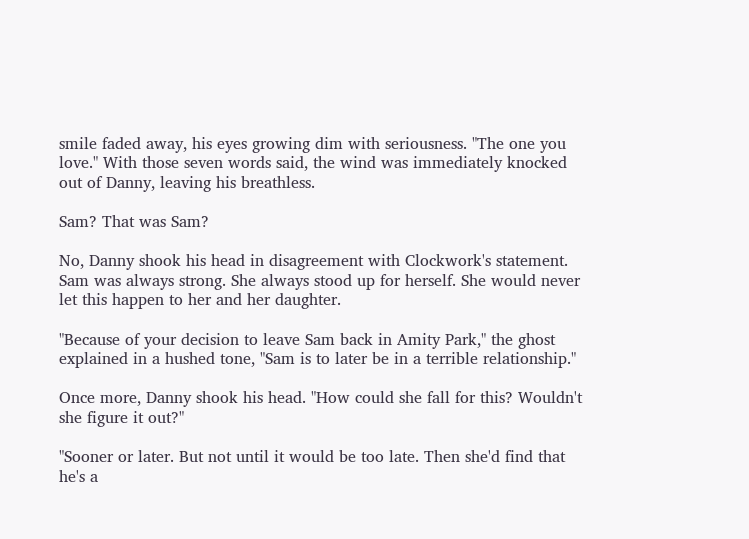smile faded away, his eyes growing dim with seriousness. "The one you love." With those seven words said, the wind was immediately knocked out of Danny, leaving his breathless.

Sam? That was Sam?

No, Danny shook his head in disagreement with Clockwork's statement. Sam was always strong. She always stood up for herself. She would never let this happen to her and her daughter.

"Because of your decision to leave Sam back in Amity Park," the ghost explained in a hushed tone, "Sam is to later be in a terrible relationship."

Once more, Danny shook his head. "How could she fall for this? Wouldn't she figure it out?"

"Sooner or later. But not until it would be too late. Then she'd find that he's a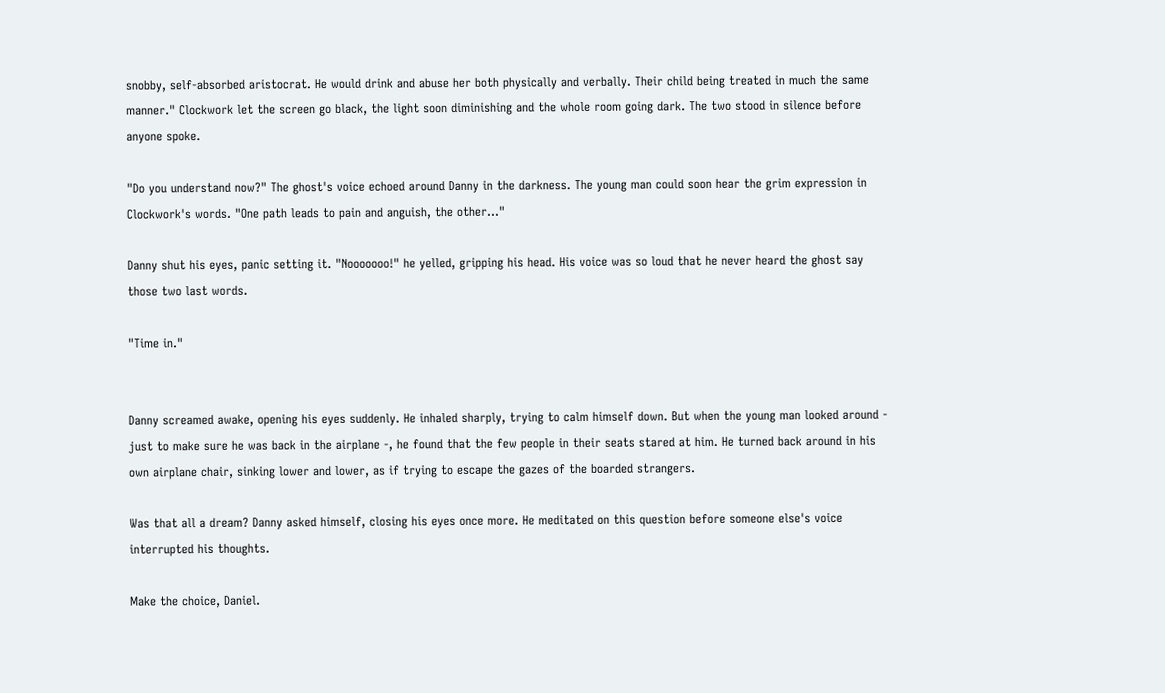snobby, self-absorbed aristocrat. He would drink and abuse her both physically and verbally. Their child being treated in much the same manner." Clockwork let the screen go black, the light soon diminishing and the whole room going dark. The two stood in silence before anyone spoke.

"Do you understand now?" The ghost's voice echoed around Danny in the darkness. The young man could soon hear the grim expression in Clockwork's words. "One path leads to pain and anguish, the other…"

Danny shut his eyes, panic setting it. "Nooooooo!" he yelled, gripping his head. His voice was so loud that he never heard the ghost say those two last words.

"Time in."


Danny screamed awake, opening his eyes suddenly. He inhaled sharply, trying to calm himself down. But when the young man looked around - just to make sure he was back in the airplane -, he found that the few people in their seats stared at him. He turned back around in his own airplane chair, sinking lower and lower, as if trying to escape the gazes of the boarded strangers.

Was that all a dream? Danny asked himself, closing his eyes once more. He meditated on this question before someone else's voice interrupted his thoughts.

Make the choice, Daniel.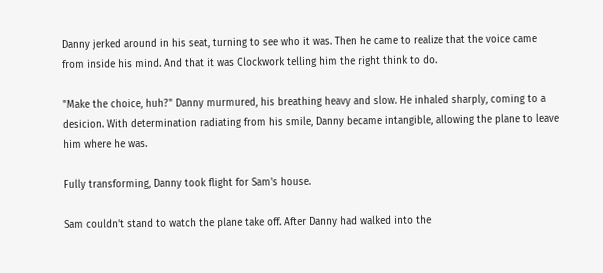Danny jerked around in his seat, turning to see who it was. Then he came to realize that the voice came from inside his mind. And that it was Clockwork telling him the right think to do.

"Make the choice, huh?" Danny murmured, his breathing heavy and slow. He inhaled sharply, coming to a desicion. With determination radiating from his smile, Danny became intangible, allowing the plane to leave him where he was.

Fully transforming, Danny took flight for Sam's house.

Sam couldn't stand to watch the plane take off. After Danny had walked into the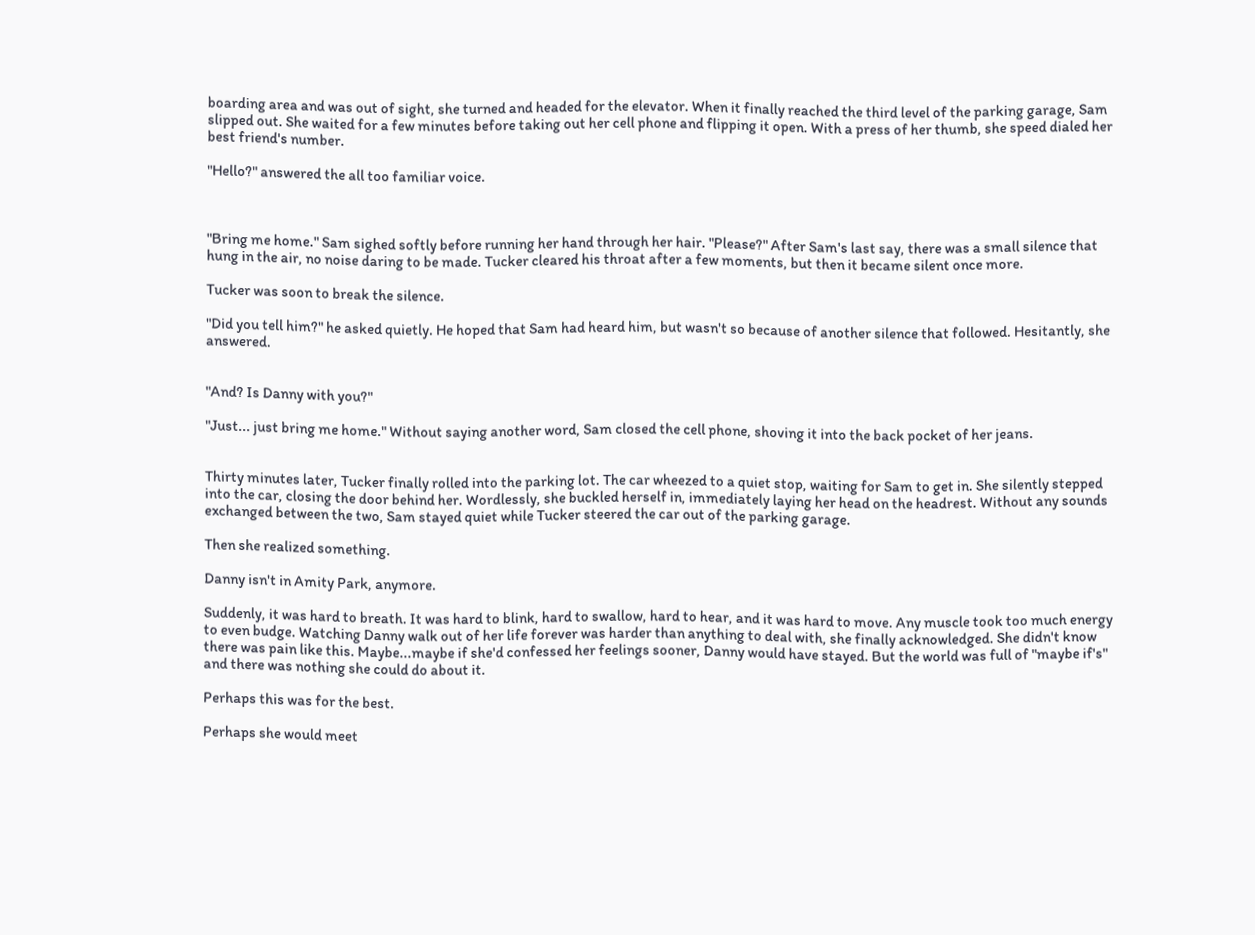boarding area and was out of sight, she turned and headed for the elevator. When it finally reached the third level of the parking garage, Sam slipped out. She waited for a few minutes before taking out her cell phone and flipping it open. With a press of her thumb, she speed dialed her best friend's number.

"Hello?" answered the all too familiar voice.



"Bring me home." Sam sighed softly before running her hand through her hair. "Please?" After Sam's last say, there was a small silence that hung in the air, no noise daring to be made. Tucker cleared his throat after a few moments, but then it became silent once more.

Tucker was soon to break the silence.

"Did you tell him?" he asked quietly. He hoped that Sam had heard him, but wasn't so because of another silence that followed. Hesitantly, she answered.


"And? Is Danny with you?"

"Just... just bring me home." Without saying another word, Sam closed the cell phone, shoving it into the back pocket of her jeans.


Thirty minutes later, Tucker finally rolled into the parking lot. The car wheezed to a quiet stop, waiting for Sam to get in. She silently stepped into the car, closing the door behind her. Wordlessly, she buckled herself in, immediately laying her head on the headrest. Without any sounds exchanged between the two, Sam stayed quiet while Tucker steered the car out of the parking garage.

Then she realized something.

Danny isn't in Amity Park, anymore.

Suddenly, it was hard to breath. It was hard to blink, hard to swallow, hard to hear, and it was hard to move. Any muscle took too much energy to even budge. Watching Danny walk out of her life forever was harder than anything to deal with, she finally acknowledged. She didn't know there was pain like this. Maybe...maybe if she'd confessed her feelings sooner, Danny would have stayed. But the world was full of "maybe if's" and there was nothing she could do about it.

Perhaps this was for the best.

Perhaps she would meet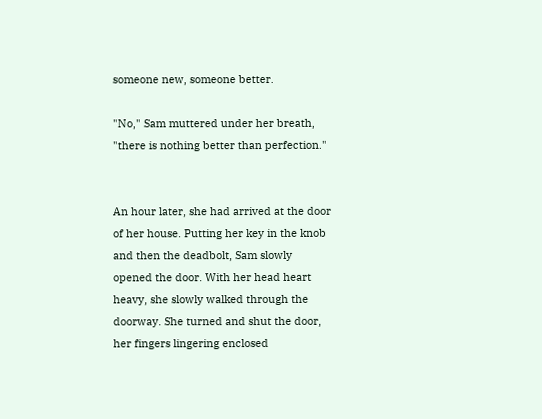someone new, someone better.

"No," Sam muttered under her breath, "there is nothing better than perfection."


An hour later, she had arrived at the door of her house. Putting her key in the knob and then the deadbolt, Sam slowly opened the door. With her head heart heavy, she slowly walked through the doorway. She turned and shut the door, her fingers lingering enclosed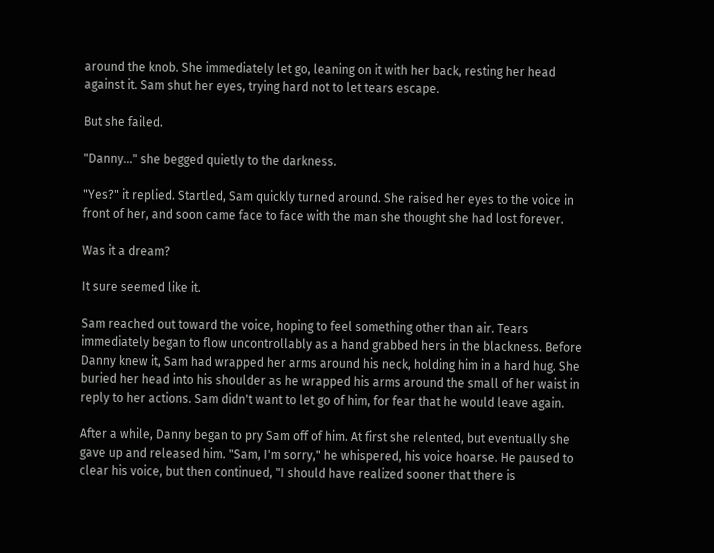around the knob. She immediately let go, leaning on it with her back, resting her head against it. Sam shut her eyes, trying hard not to let tears escape.

But she failed.

"Danny..." she begged quietly to the darkness.

"Yes?" it replied. Startled, Sam quickly turned around. She raised her eyes to the voice in front of her, and soon came face to face with the man she thought she had lost forever.

Was it a dream?

It sure seemed like it.

Sam reached out toward the voice, hoping to feel something other than air. Tears immediately began to flow uncontrollably as a hand grabbed hers in the blackness. Before Danny knew it, Sam had wrapped her arms around his neck, holding him in a hard hug. She buried her head into his shoulder as he wrapped his arms around the small of her waist in reply to her actions. Sam didn't want to let go of him, for fear that he would leave again.

After a while, Danny began to pry Sam off of him. At first she relented, but eventually she gave up and released him. "Sam, I'm sorry," he whispered, his voice hoarse. He paused to clear his voice, but then continued, "I should have realized sooner that there is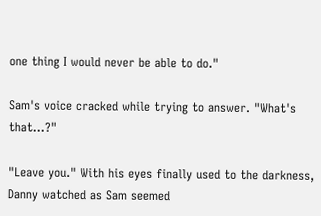one thing I would never be able to do."

Sam's voice cracked while trying to answer. "What's that...?"

"Leave you." With his eyes finally used to the darkness, Danny watched as Sam seemed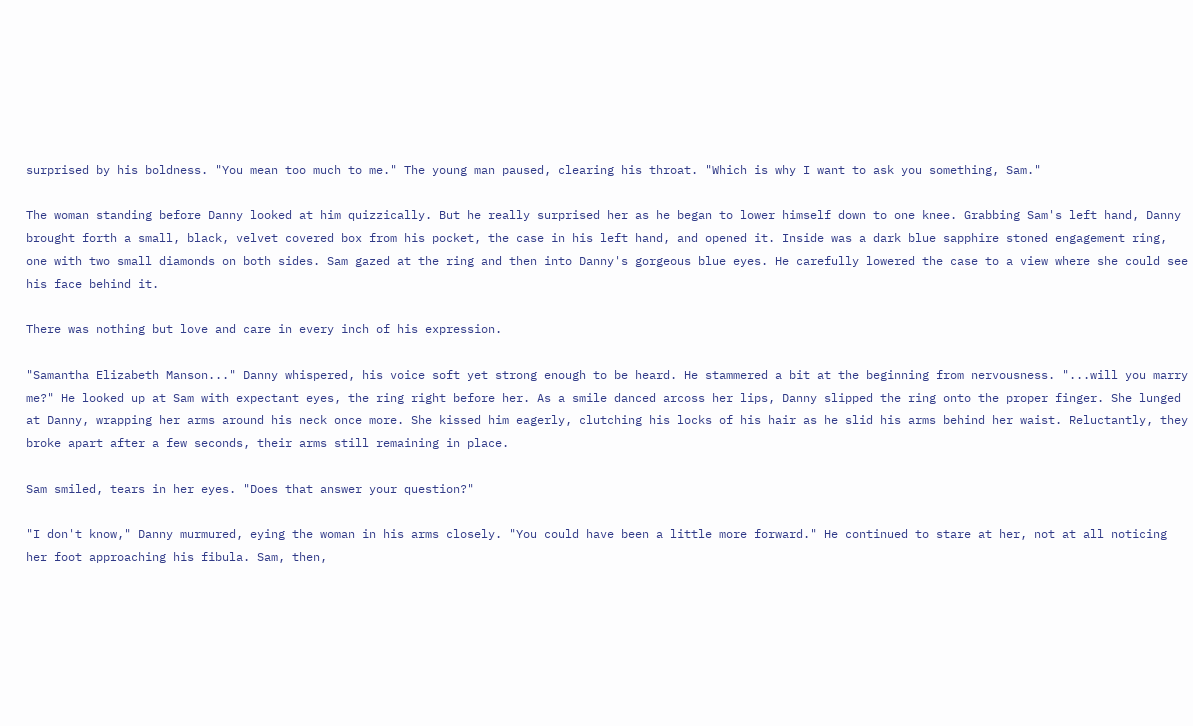surprised by his boldness. "You mean too much to me." The young man paused, clearing his throat. "Which is why I want to ask you something, Sam."

The woman standing before Danny looked at him quizzically. But he really surprised her as he began to lower himself down to one knee. Grabbing Sam's left hand, Danny brought forth a small, black, velvet covered box from his pocket, the case in his left hand, and opened it. Inside was a dark blue sapphire stoned engagement ring, one with two small diamonds on both sides. Sam gazed at the ring and then into Danny's gorgeous blue eyes. He carefully lowered the case to a view where she could see his face behind it.

There was nothing but love and care in every inch of his expression.

"Samantha Elizabeth Manson..." Danny whispered, his voice soft yet strong enough to be heard. He stammered a bit at the beginning from nervousness. "...will you marry me?" He looked up at Sam with expectant eyes, the ring right before her. As a smile danced arcoss her lips, Danny slipped the ring onto the proper finger. She lunged at Danny, wrapping her arms around his neck once more. She kissed him eagerly, clutching his locks of his hair as he slid his arms behind her waist. Reluctantly, they broke apart after a few seconds, their arms still remaining in place.

Sam smiled, tears in her eyes. "Does that answer your question?"

"I don't know," Danny murmured, eying the woman in his arms closely. "You could have been a little more forward." He continued to stare at her, not at all noticing her foot approaching his fibula. Sam, then,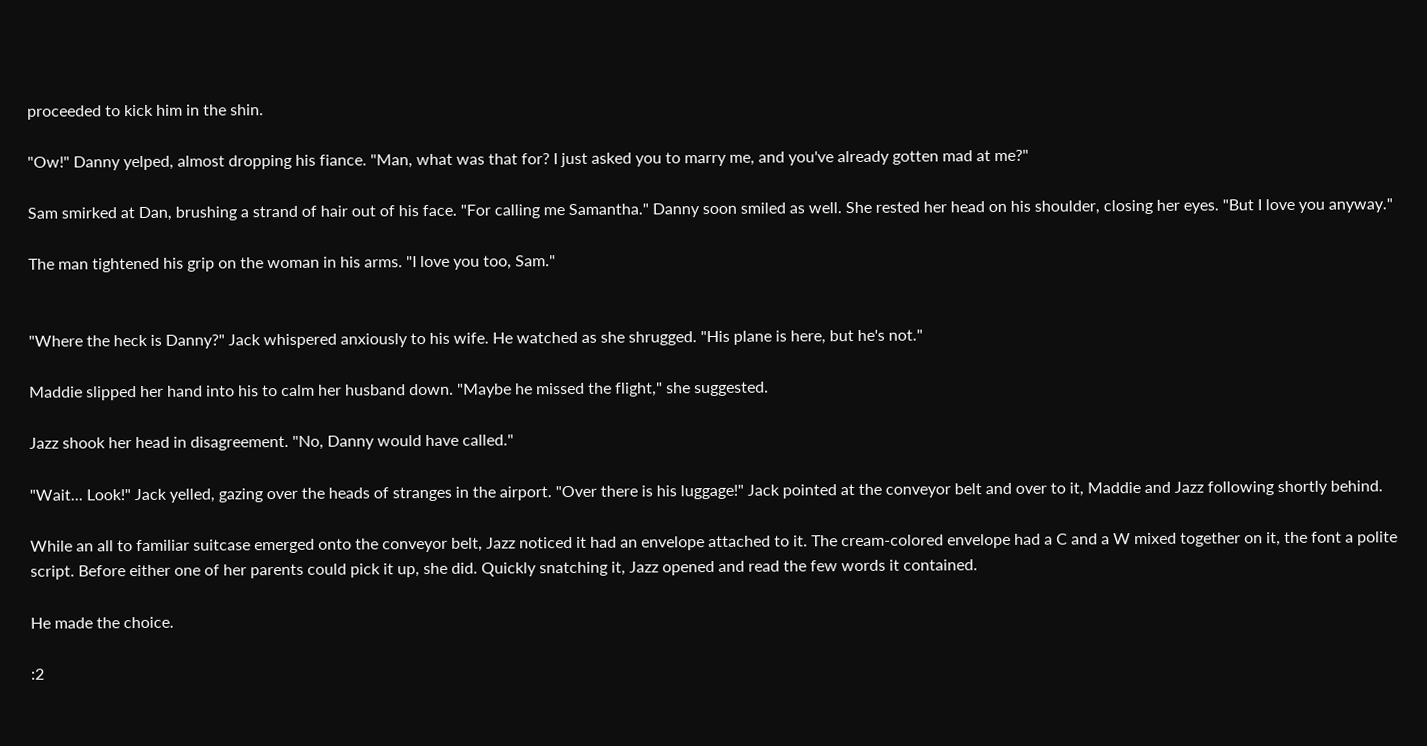proceeded to kick him in the shin.

"Ow!" Danny yelped, almost dropping his fiance. "Man, what was that for? I just asked you to marry me, and you've already gotten mad at me?"

Sam smirked at Dan, brushing a strand of hair out of his face. "For calling me Samantha." Danny soon smiled as well. She rested her head on his shoulder, closing her eyes. "But I love you anyway."

The man tightened his grip on the woman in his arms. "I love you too, Sam."


"Where the heck is Danny?" Jack whispered anxiously to his wife. He watched as she shrugged. "His plane is here, but he's not."

Maddie slipped her hand into his to calm her husband down. "Maybe he missed the flight," she suggested.

Jazz shook her head in disagreement. "No, Danny would have called."

"Wait... Look!" Jack yelled, gazing over the heads of stranges in the airport. "Over there is his luggage!" Jack pointed at the conveyor belt and over to it, Maddie and Jazz following shortly behind.

While an all to familiar suitcase emerged onto the conveyor belt, Jazz noticed it had an envelope attached to it. The cream-colored envelope had a C and a W mixed together on it, the font a polite script. Before either one of her parents could pick it up, she did. Quickly snatching it, Jazz opened and read the few words it contained.

He made the choice.

:2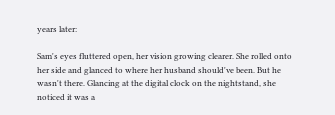years later:

Sam's eyes fluttered open, her vision growing clearer. She rolled onto her side and glanced to where her husband should've been. But he wasn't there. Glancing at the digital clock on the nightstand, she noticed it was a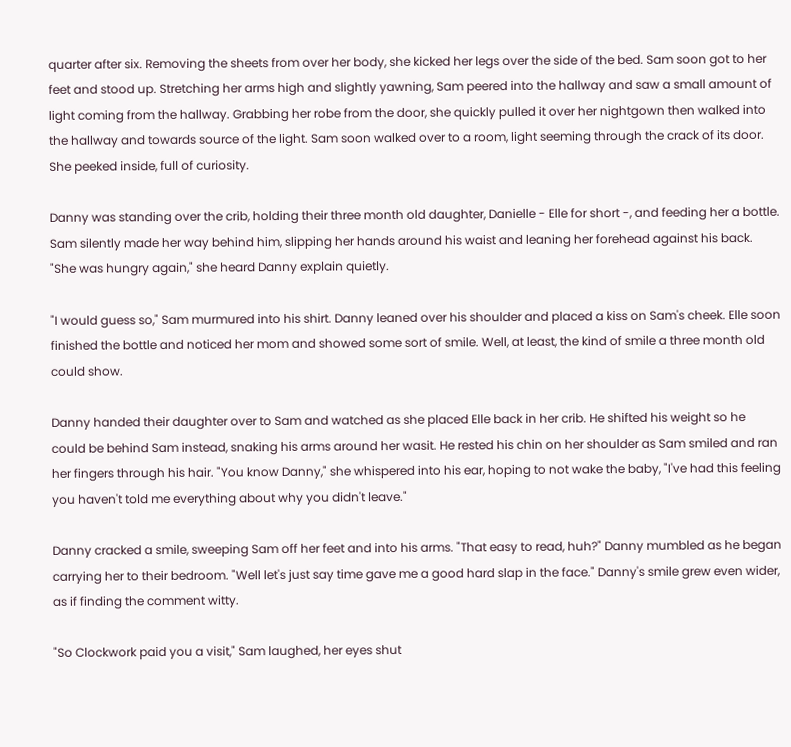quarter after six. Removing the sheets from over her body, she kicked her legs over the side of the bed. Sam soon got to her feet and stood up. Stretching her arms high and slightly yawning, Sam peered into the hallway and saw a small amount of light coming from the hallway. Grabbing her robe from the door, she quickly pulled it over her nightgown then walked into the hallway and towards source of the light. Sam soon walked over to a room, light seeming through the crack of its door. She peeked inside, full of curiosity.

Danny was standing over the crib, holding their three month old daughter, Danielle - Elle for short -, and feeding her a bottle. Sam silently made her way behind him, slipping her hands around his waist and leaning her forehead against his back. "She was hungry again," she heard Danny explain quietly.

"I would guess so," Sam murmured into his shirt. Danny leaned over his shoulder and placed a kiss on Sam's cheek. Elle soon finished the bottle and noticed her mom and showed some sort of smile. Well, at least, the kind of smile a three month old could show.

Danny handed their daughter over to Sam and watched as she placed Elle back in her crib. He shifted his weight so he could be behind Sam instead, snaking his arms around her wasit. He rested his chin on her shoulder as Sam smiled and ran her fingers through his hair. "You know Danny," she whispered into his ear, hoping to not wake the baby, "I've had this feeling you haven't told me everything about why you didn't leave."

Danny cracked a smile, sweeping Sam off her feet and into his arms. "That easy to read, huh?" Danny mumbled as he began carrying her to their bedroom. "Well let's just say time gave me a good hard slap in the face." Danny's smile grew even wider, as if finding the comment witty.

"So Clockwork paid you a visit," Sam laughed, her eyes shut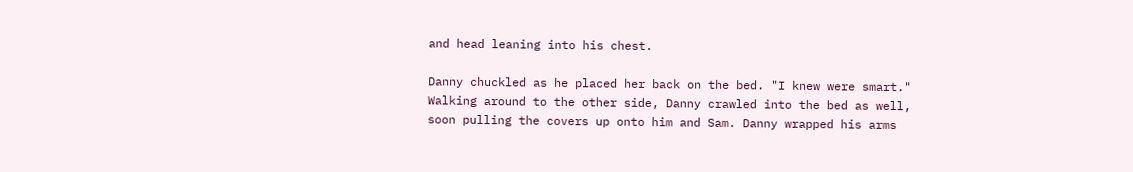and head leaning into his chest.

Danny chuckled as he placed her back on the bed. "I knew were smart." Walking around to the other side, Danny crawled into the bed as well, soon pulling the covers up onto him and Sam. Danny wrapped his arms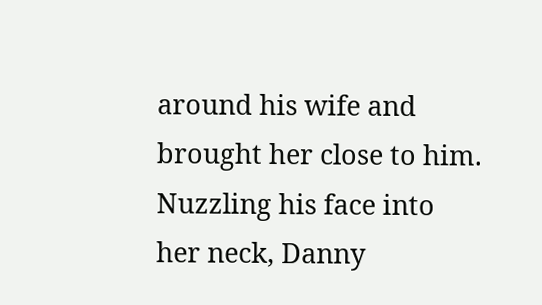around his wife and brought her close to him. Nuzzling his face into her neck, Danny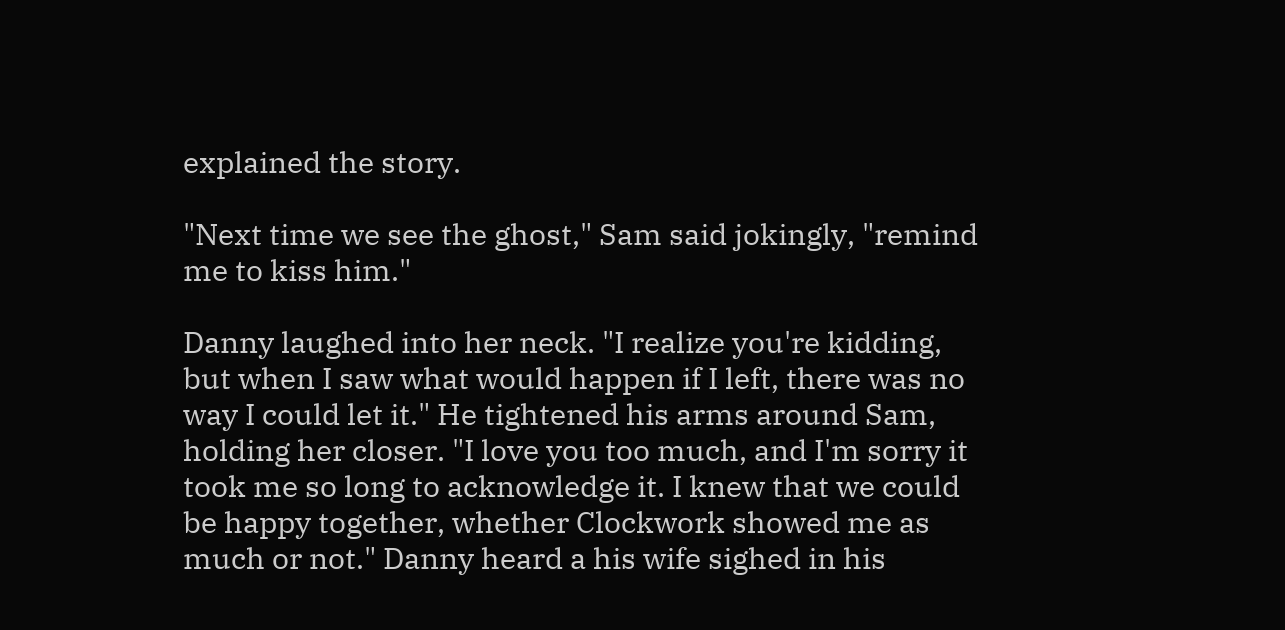explained the story.

"Next time we see the ghost," Sam said jokingly, "remind me to kiss him."

Danny laughed into her neck. "I realize you're kidding, but when I saw what would happen if I left, there was no way I could let it." He tightened his arms around Sam, holding her closer. "I love you too much, and I'm sorry it took me so long to acknowledge it. I knew that we could be happy together, whether Clockwork showed me as much or not." Danny heard a his wife sighed in his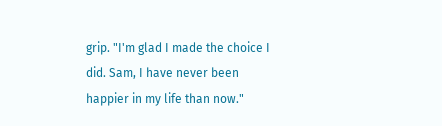grip. "I'm glad I made the choice I did. Sam, I have never been happier in my life than now."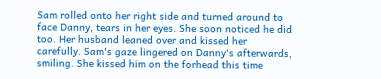Sam rolled onto her right side and turned around to face Danny, tears in her eyes. She soon noticed he did too. Her husband leaned over and kissed her carefully. Sam's gaze lingered on Danny's afterwards, smiling. She kissed him on the forhead this time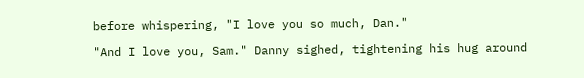before whispering, "I love you so much, Dan."

"And I love you, Sam." Danny sighed, tightening his hug around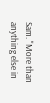Sam. "More than anything else in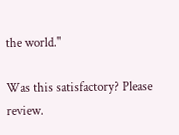the world."

Was this satisfactory? Please review.